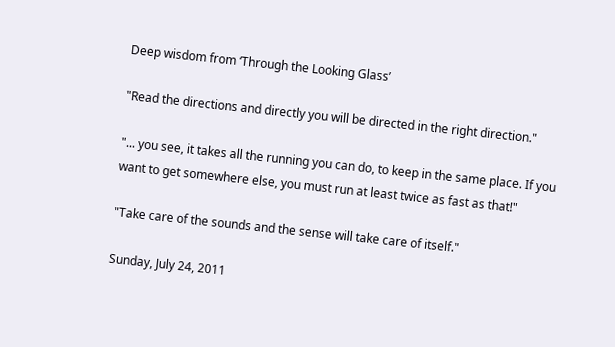Deep wisdom from ‘Through the Looking Glass’

"Read the directions and directly you will be directed in the right direction."

"... you see, it takes all the running you can do, to keep in the same place. If you want to get somewhere else, you must run at least twice as fast as that!"

"Take care of the sounds and the sense will take care of itself."

Sunday, July 24, 2011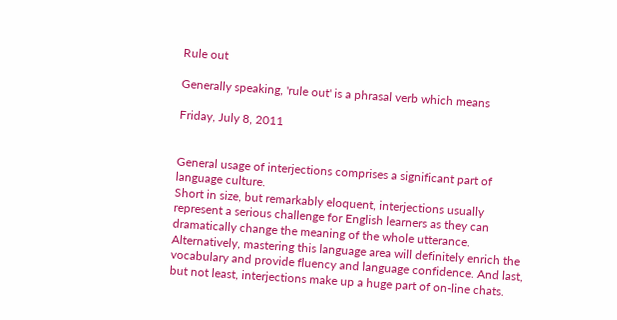Rule out

Generally speaking, 'rule out' is a phrasal verb which means

Friday, July 8, 2011


General usage of interjections comprises a significant part of language culture.
Short in size, but remarkably eloquent, interjections usually represent a serious challenge for English learners as they can dramatically change the meaning of the whole utterance. Alternatively, mastering this language area will definitely enrich the vocabulary and provide fluency and language confidence. And last, but not least, interjections make up a huge part of on-line chats.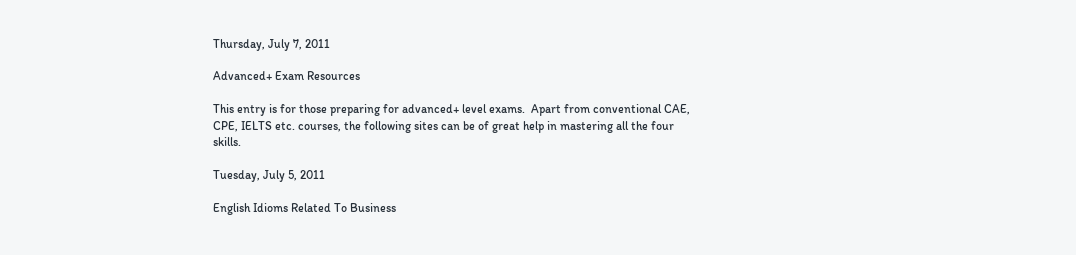Thursday, July 7, 2011

Advanced+ Exam Resources

This entry is for those preparing for advanced+ level exams.  Apart from conventional CAE, CPE, IELTS etc. courses, the following sites can be of great help in mastering all the four skills.

Tuesday, July 5, 2011

English Idioms Related To Business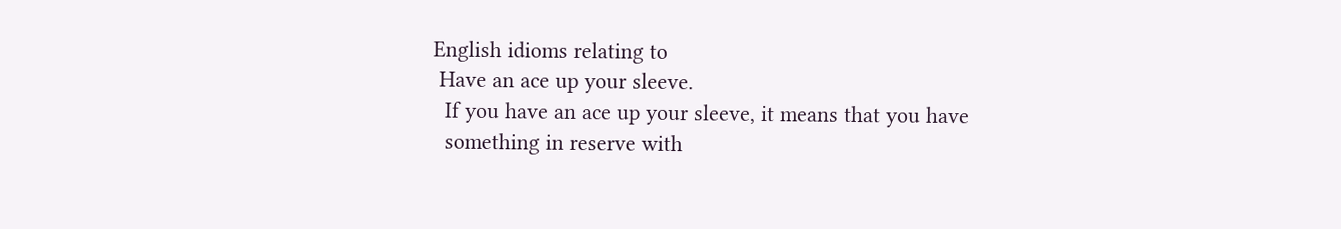English idioms relating to
 Have an ace up your sleeve.
  If you have an ace up your sleeve, it means that you have
  something in reserve with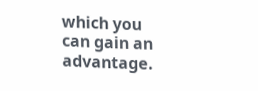which you can gain an advantage.